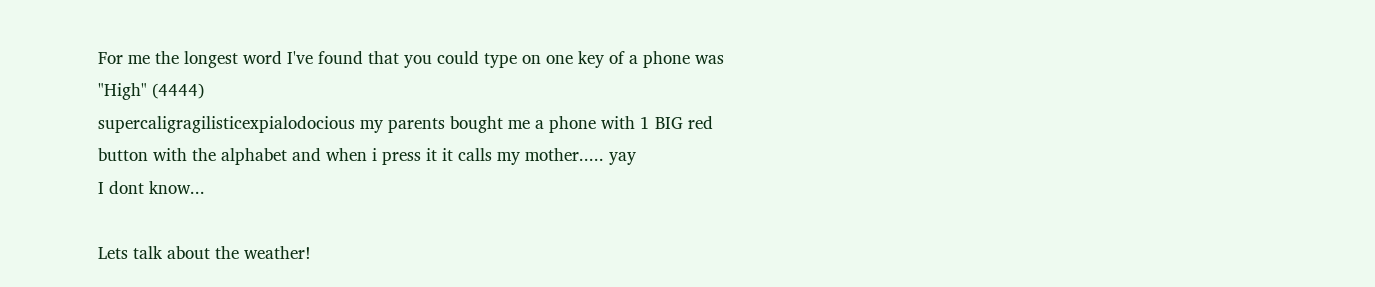For me the longest word I've found that you could type on one key of a phone was "High" (4444)
supercaligragilisticexpialodocious my parents bought me a phone with 1 BIG red button with the alphabet and when i press it it calls my mother..... yay
I dont know...

Lets talk about the weather!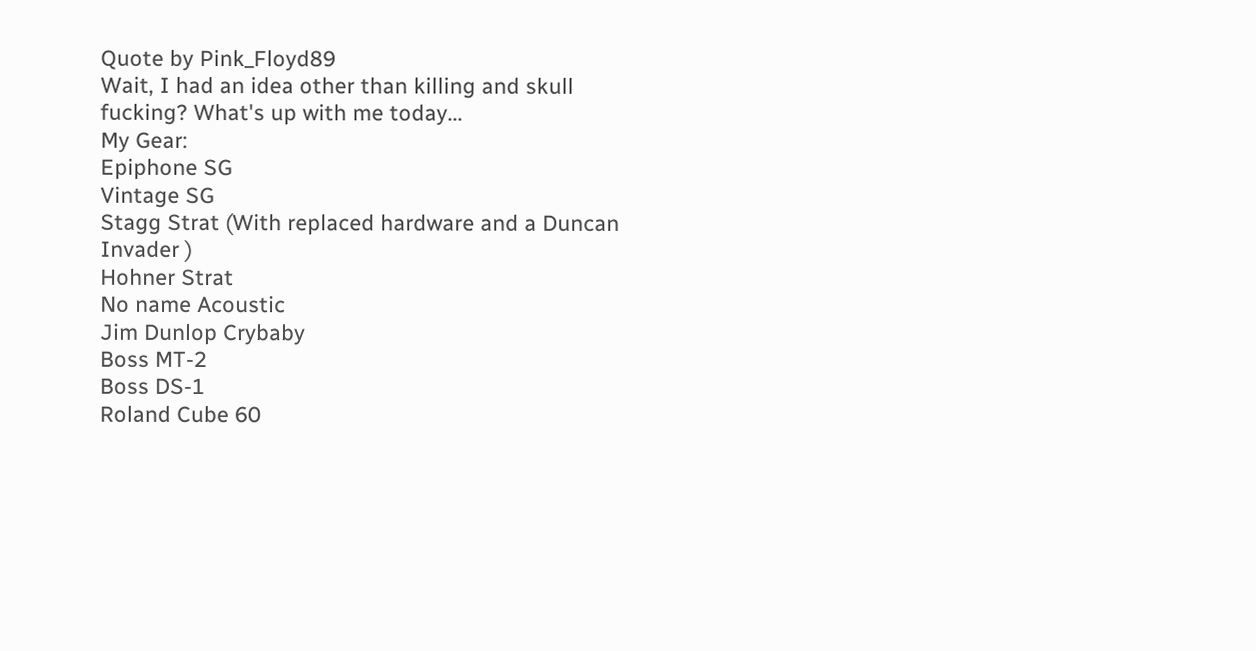Quote by Pink_Floyd89
Wait, I had an idea other than killing and skull fucking? What's up with me today...
My Gear:
Epiphone SG
Vintage SG
Stagg Strat (With replaced hardware and a Duncan Invader )
Hohner Strat
No name Acoustic
Jim Dunlop Crybaby
Boss MT-2
Boss DS-1
Roland Cube 60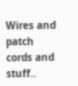Wires and patch cords and stuff..